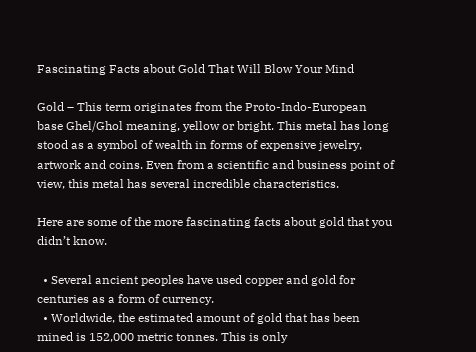Fascinating Facts about Gold That Will Blow Your Mind

Gold – This term originates from the Proto-Indo-European base Ghel/Ghol meaning, yellow or bright. This metal has long stood as a symbol of wealth in forms of expensive jewelry, artwork and coins. Even from a scientific and business point of view, this metal has several incredible characteristics.

Here are some of the more fascinating facts about gold that you didn’t know.

  • Several ancient peoples have used copper and gold for centuries as a form of currency.
  • Worldwide, the estimated amount of gold that has been mined is 152,000 metric tonnes. This is only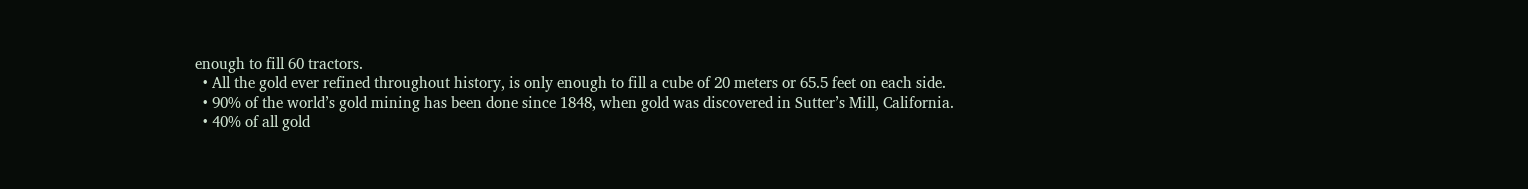enough to fill 60 tractors.
  • All the gold ever refined throughout history, is only enough to fill a cube of 20 meters or 65.5 feet on each side.
  • 90% of the world’s gold mining has been done since 1848, when gold was discovered in Sutter’s Mill, California.
  • 40% of all gold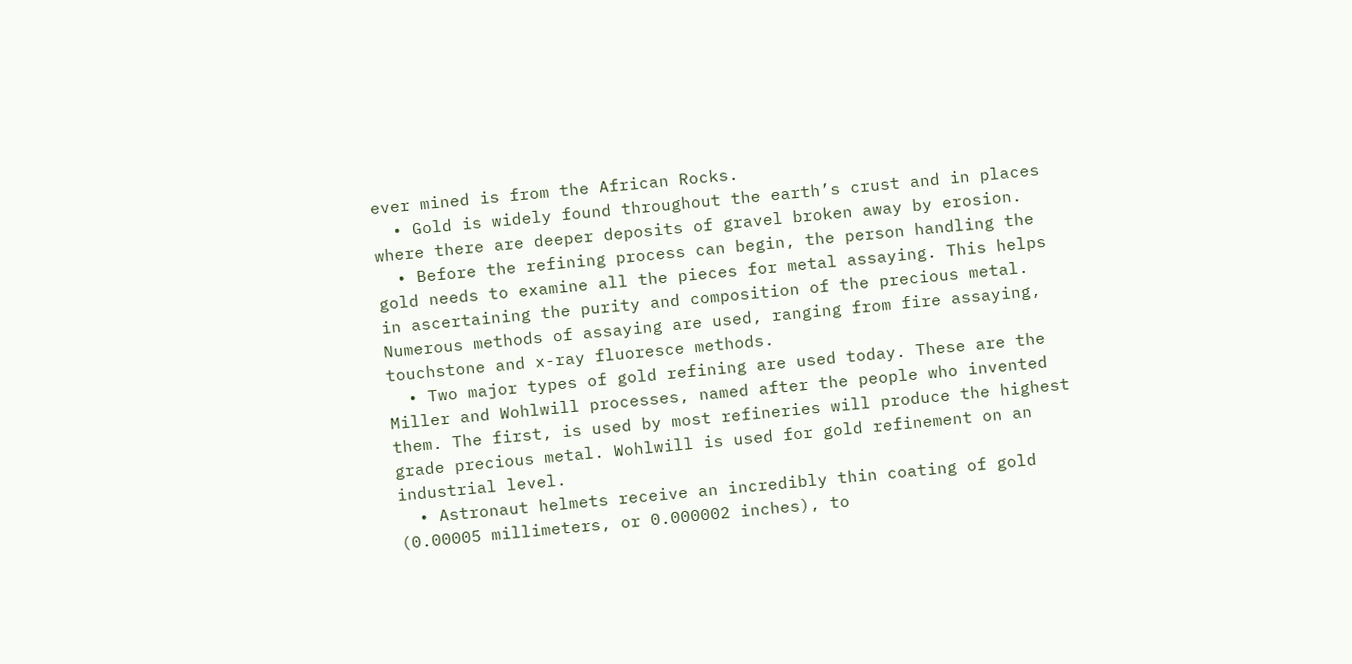ever mined is from the African Rocks.
  • Gold is widely found throughout the earth’s crust and in places where there are deeper deposits of gravel broken away by erosion.
  • Before the refining process can begin, the person handling the gold needs to examine all the pieces for metal assaying. This helps in ascertaining the purity and composition of the precious metal. Numerous methods of assaying are used, ranging from fire assaying, touchstone and x-ray fluoresce methods.
  • Two major types of gold refining are used today. These are the Miller and Wohlwill processes, named after the people who invented them. The first, is used by most refineries will produce the highest grade precious metal. Wohlwill is used for gold refinement on an industrial level.
  • Astronaut helmets receive an incredibly thin coating of gold (0.00005 millimeters, or 0.000002 inches), to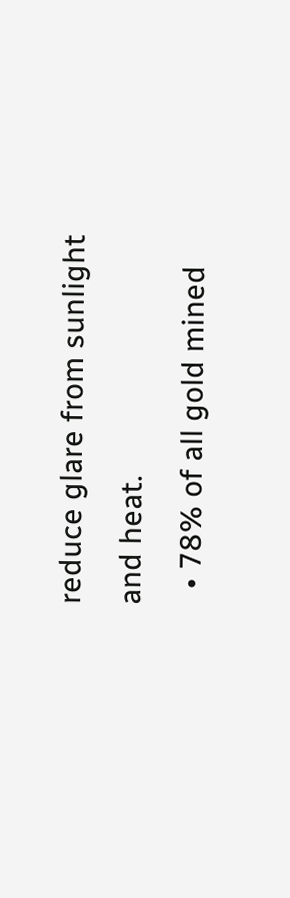reduce glare from sunlight and heat.
  • 78% of all gold mined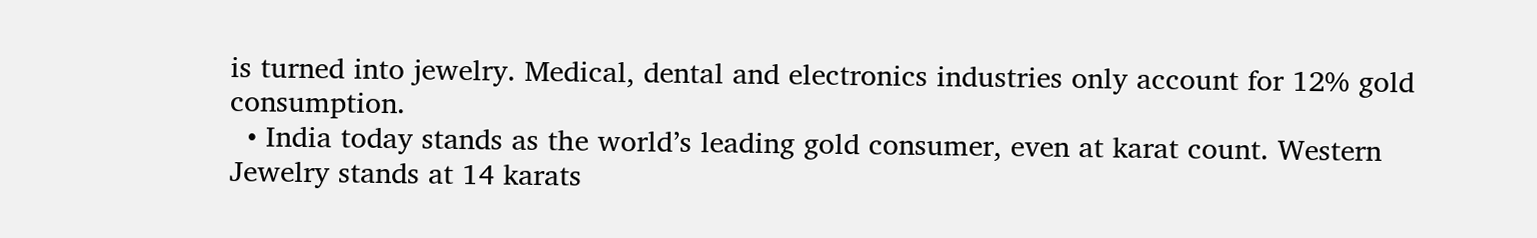is turned into jewelry. Medical, dental and electronics industries only account for 12% gold consumption.
  • India today stands as the world’s leading gold consumer, even at karat count. Western Jewelry stands at 14 karats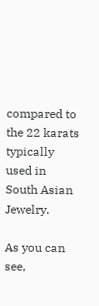compared to the 22 karats typically used in South Asian Jewelry.

As you can see,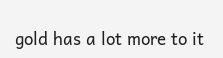gold has a lot more to it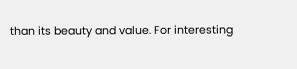than its beauty and value. For interesting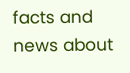facts and news about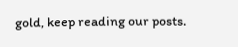gold, keep reading our posts.